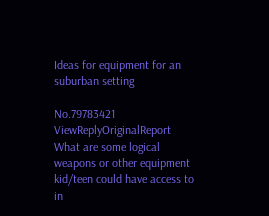Ideas for equipment for an suburban setting

No.79783421 ViewReplyOriginalReport
What are some logical weapons or other equipment kid/teen could have access to in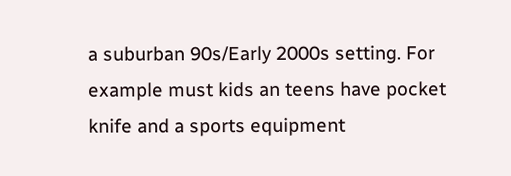a suburban 90s/Early 2000s setting. For example must kids an teens have pocket knife and a sports equipment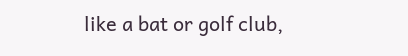like a bat or golf club,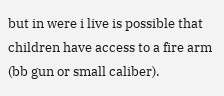but in were i live is possible that children have access to a fire arm (bb gun or small caliber).